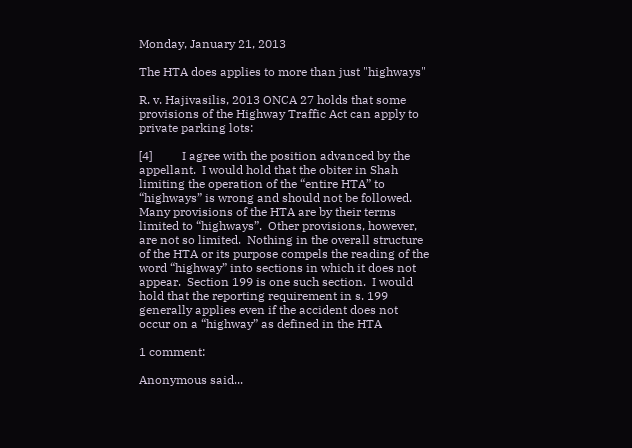Monday, January 21, 2013

The HTA does applies to more than just "highways"

R. v. Hajivasilis, 2013 ONCA 27 holds that some provisions of the Highway Traffic Act can apply to private parking lots:

[4]          I agree with the position advanced by the appellant.  I would hold that the obiter in Shah limiting the operation of the “entire HTA” to “highways” is wrong and should not be followed.  Many provisions of the HTA are by their terms limited to “highways”.  Other provisions, however, are not so limited.  Nothing in the overall structure of the HTA or its purpose compels the reading of the word “highway” into sections in which it does not appear.  Section 199 is one such section.  I would hold that the reporting requirement in s. 199 generally applies even if the accident does not occur on a “highway” as defined in the HTA

1 comment:

Anonymous said...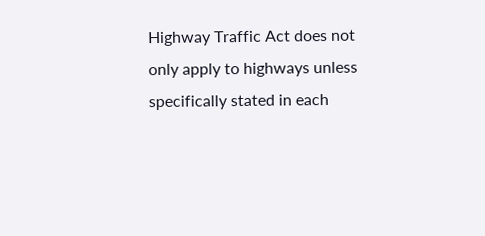Highway Traffic Act does not only apply to highways unless specifically stated in each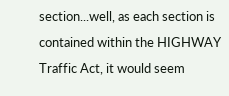section...well, as each section is contained within the HIGHWAY Traffic Act, it would seem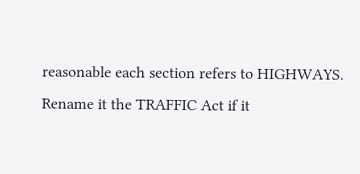reasonable each section refers to HIGHWAYS.
Rename it the TRAFFIC Act if it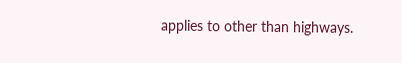applies to other than highways.